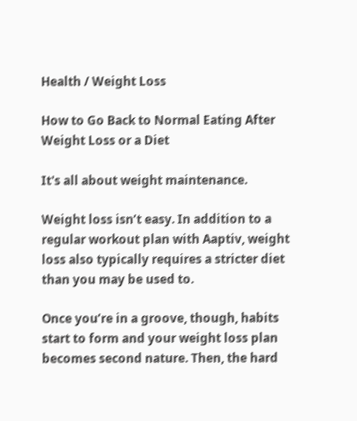Health / Weight Loss

How to Go Back to Normal Eating After Weight Loss or a Diet

It's all about weight maintenance.

Weight loss isn’t easy. In addition to a regular workout plan with Aaptiv, weight loss also typically requires a stricter diet than you may be used to.

Once you’re in a groove, though, habits start to form and your weight loss plan becomes second nature. Then, the hard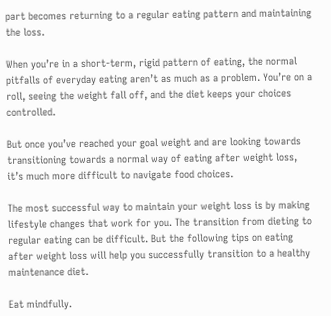part becomes returning to a regular eating pattern and maintaining the loss.

When you’re in a short-term, rigid pattern of eating, the normal pitfalls of everyday eating aren’t as much as a problem. You’re on a roll, seeing the weight fall off, and the diet keeps your choices controlled.

But once you’ve reached your goal weight and are looking towards transitioning towards a normal way of eating after weight loss, it’s much more difficult to navigate food choices.

The most successful way to maintain your weight loss is by making lifestyle changes that work for you. The transition from dieting to regular eating can be difficult. But the following tips on eating after weight loss will help you successfully transition to a healthy maintenance diet.

Eat mindfully.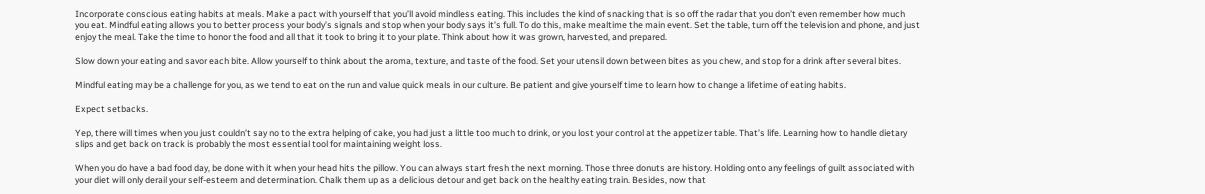Incorporate conscious eating habits at meals. Make a pact with yourself that you’ll avoid mindless eating. This includes the kind of snacking that is so off the radar that you don’t even remember how much you eat. Mindful eating allows you to better process your body’s signals and stop when your body says it’s full. To do this, make mealtime the main event. Set the table, turn off the television and phone, and just enjoy the meal. Take the time to honor the food and all that it took to bring it to your plate. Think about how it was grown, harvested, and prepared.

Slow down your eating and savor each bite. Allow yourself to think about the aroma, texture, and taste of the food. Set your utensil down between bites as you chew, and stop for a drink after several bites.

Mindful eating may be a challenge for you, as we tend to eat on the run and value quick meals in our culture. Be patient and give yourself time to learn how to change a lifetime of eating habits.

Expect setbacks.

Yep, there will times when you just couldn’t say no to the extra helping of cake, you had just a little too much to drink, or you lost your control at the appetizer table. That’s life. Learning how to handle dietary slips and get back on track is probably the most essential tool for maintaining weight loss.

When you do have a bad food day, be done with it when your head hits the pillow. You can always start fresh the next morning. Those three donuts are history. Holding onto any feelings of guilt associated with your diet will only derail your self-esteem and determination. Chalk them up as a delicious detour and get back on the healthy eating train. Besides, now that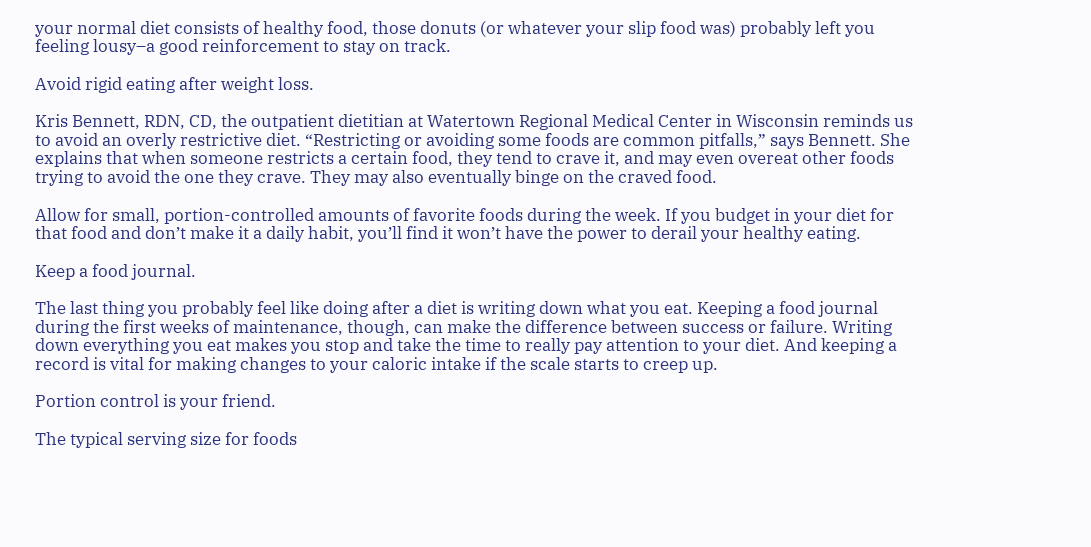your normal diet consists of healthy food, those donuts (or whatever your slip food was) probably left you feeling lousy–a good reinforcement to stay on track.

Avoid rigid eating after weight loss.

Kris Bennett, RDN, CD, the outpatient dietitian at Watertown Regional Medical Center in Wisconsin reminds us to avoid an overly restrictive diet. “Restricting or avoiding some foods are common pitfalls,” says Bennett. She explains that when someone restricts a certain food, they tend to crave it, and may even overeat other foods trying to avoid the one they crave. They may also eventually binge on the craved food.

Allow for small, portion-controlled amounts of favorite foods during the week. If you budget in your diet for that food and don’t make it a daily habit, you’ll find it won’t have the power to derail your healthy eating.

Keep a food journal.

The last thing you probably feel like doing after a diet is writing down what you eat. Keeping a food journal during the first weeks of maintenance, though, can make the difference between success or failure. Writing down everything you eat makes you stop and take the time to really pay attention to your diet. And keeping a record is vital for making changes to your caloric intake if the scale starts to creep up.

Portion control is your friend.

The typical serving size for foods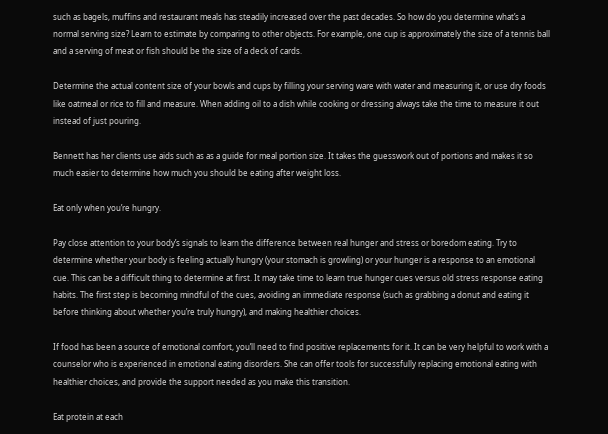such as bagels, muffins and restaurant meals has steadily increased over the past decades. So how do you determine what’s a normal serving size? Learn to estimate by comparing to other objects. For example, one cup is approximately the size of a tennis ball and a serving of meat or fish should be the size of a deck of cards.

Determine the actual content size of your bowls and cups by filling your serving ware with water and measuring it, or use dry foods like oatmeal or rice to fill and measure. When adding oil to a dish while cooking or dressing always take the time to measure it out instead of just pouring.

Bennett has her clients use aids such as as a guide for meal portion size. It takes the guesswork out of portions and makes it so much easier to determine how much you should be eating after weight loss.

Eat only when you’re hungry.

Pay close attention to your body’s signals to learn the difference between real hunger and stress or boredom eating. Try to determine whether your body is feeling actually hungry (your stomach is growling) or your hunger is a response to an emotional cue. This can be a difficult thing to determine at first. It may take time to learn true hunger cues versus old stress response eating habits. The first step is becoming mindful of the cues, avoiding an immediate response (such as grabbing a donut and eating it before thinking about whether you’re truly hungry), and making healthier choices.

If food has been a source of emotional comfort, you’ll need to find positive replacements for it. It can be very helpful to work with a counselor who is experienced in emotional eating disorders. She can offer tools for successfully replacing emotional eating with healthier choices, and provide the support needed as you make this transition.

Eat protein at each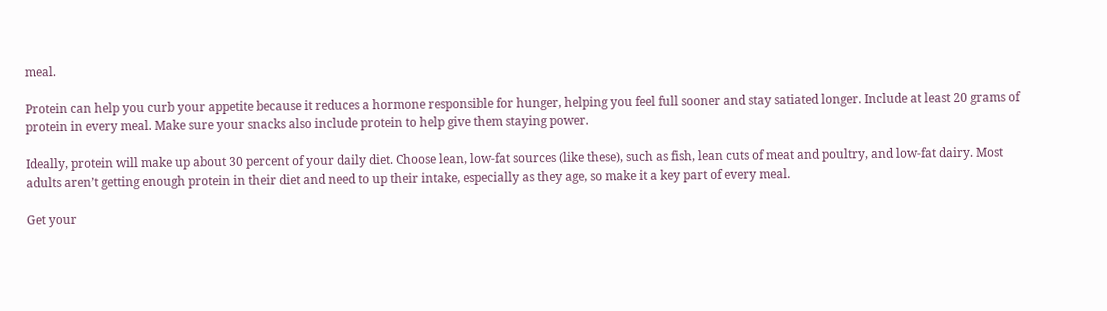meal.

Protein can help you curb your appetite because it reduces a hormone responsible for hunger, helping you feel full sooner and stay satiated longer. Include at least 20 grams of protein in every meal. Make sure your snacks also include protein to help give them staying power.

Ideally, protein will make up about 30 percent of your daily diet. Choose lean, low-fat sources (like these), such as fish, lean cuts of meat and poultry, and low-fat dairy. Most adults aren’t getting enough protein in their diet and need to up their intake, especially as they age, so make it a key part of every meal.

Get your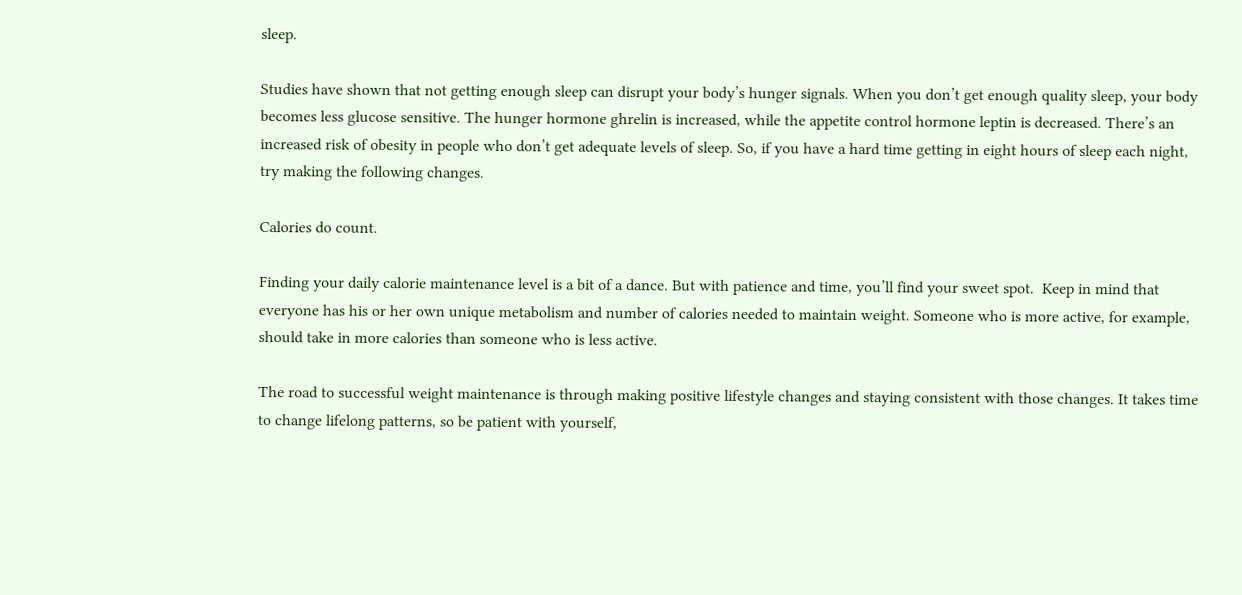sleep.

Studies have shown that not getting enough sleep can disrupt your body’s hunger signals. When you don’t get enough quality sleep, your body becomes less glucose sensitive. The hunger hormone ghrelin is increased, while the appetite control hormone leptin is decreased. There’s an increased risk of obesity in people who don’t get adequate levels of sleep. So, if you have a hard time getting in eight hours of sleep each night, try making the following changes.

Calories do count.

Finding your daily calorie maintenance level is a bit of a dance. But with patience and time, you’ll find your sweet spot.  Keep in mind that everyone has his or her own unique metabolism and number of calories needed to maintain weight. Someone who is more active, for example, should take in more calories than someone who is less active.

The road to successful weight maintenance is through making positive lifestyle changes and staying consistent with those changes. It takes time to change lifelong patterns, so be patient with yourself,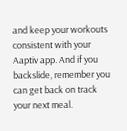and keep your workouts consistent with your Aaptiv app. And if you backslide, remember you can get back on track your next meal.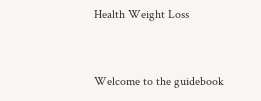Health Weight Loss


Welcome to the guidebook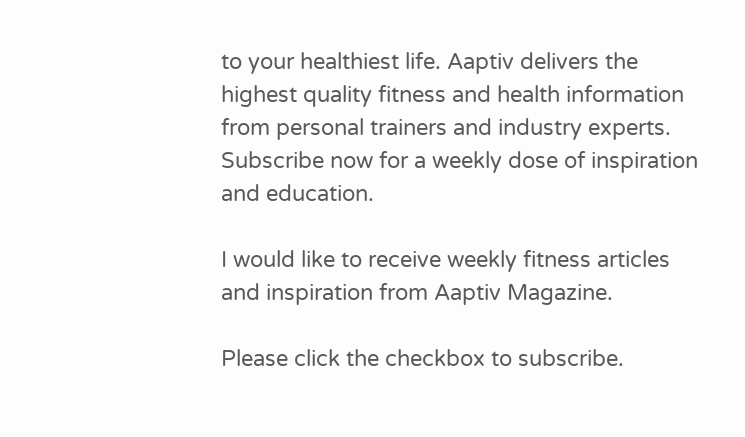to your healthiest life. Aaptiv delivers the highest quality fitness and health information from personal trainers and industry experts. Subscribe now for a weekly dose of inspiration and education.

I would like to receive weekly fitness articles and inspiration from Aaptiv Magazine.

Please click the checkbox to subscribe.